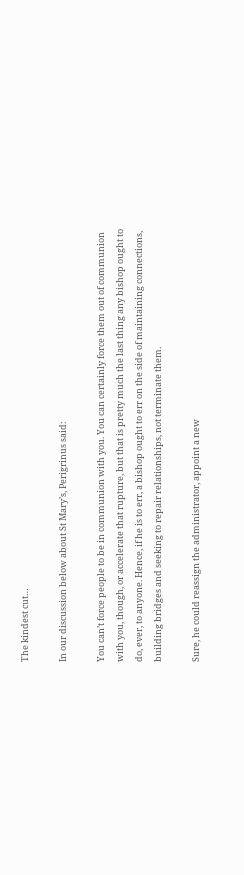The kindest cut…

In our discussion below about St Mary’s, Perigrinus said:

You can’t force people to be in communion with you. You can certainly force them out of communion with you, though, or accelerate that rupture, but that is pretty much the last thing any bishop ought to do, ever, to anyone. Hence, if he is to err, a bishop ought to err on the side of maintaining connections, building bridges and seeking to repair relationships, not terminate them.

Sure, he could reassign the administrator, appoint a new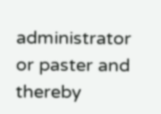administrator or paster and thereby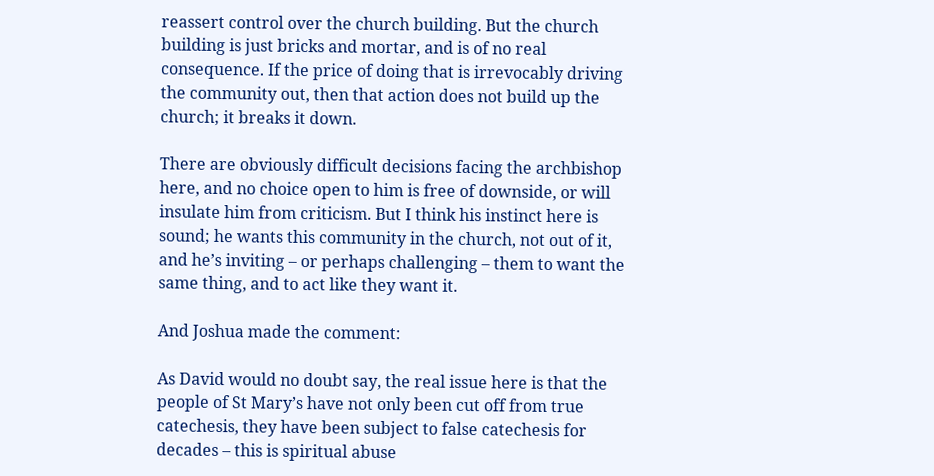reassert control over the church building. But the church building is just bricks and mortar, and is of no real consequence. If the price of doing that is irrevocably driving the community out, then that action does not build up the church; it breaks it down.

There are obviously difficult decisions facing the archbishop here, and no choice open to him is free of downside, or will insulate him from criticism. But I think his instinct here is sound; he wants this community in the church, not out of it, and he’s inviting – or perhaps challenging – them to want the same thing, and to act like they want it.

And Joshua made the comment:

As David would no doubt say, the real issue here is that the people of St Mary’s have not only been cut off from true catechesis, they have been subject to false catechesis for decades – this is spiritual abuse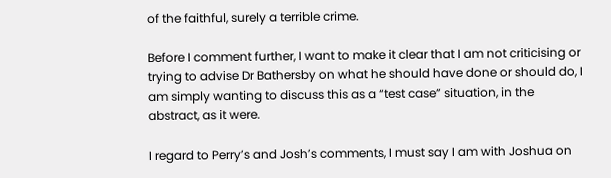of the faithful, surely a terrible crime.

Before I comment further, I want to make it clear that I am not criticising or trying to advise Dr Bathersby on what he should have done or should do, I am simply wanting to discuss this as a “test case” situation, in the abstract, as it were.

I regard to Perry’s and Josh’s comments, I must say I am with Joshua on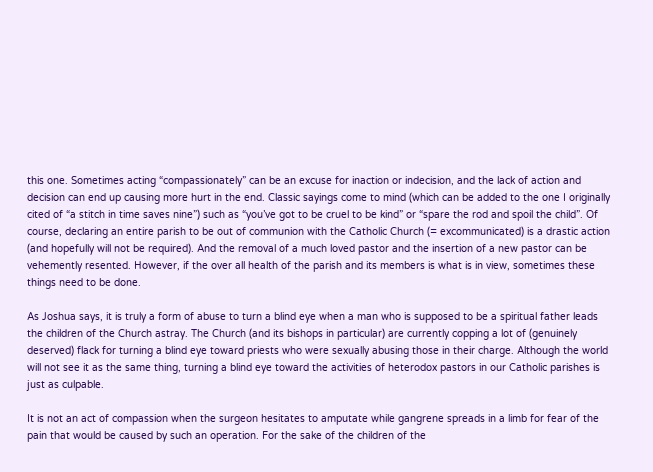this one. Sometimes acting “compassionately” can be an excuse for inaction or indecision, and the lack of action and decision can end up causing more hurt in the end. Classic sayings come to mind (which can be added to the one I originally cited of “a stitch in time saves nine”) such as “you’ve got to be cruel to be kind” or “spare the rod and spoil the child”. Of course, declaring an entire parish to be out of communion with the Catholic Church (= excommunicated) is a drastic action (and hopefully will not be required). And the removal of a much loved pastor and the insertion of a new pastor can be vehemently resented. However, if the over all health of the parish and its members is what is in view, sometimes these things need to be done.

As Joshua says, it is truly a form of abuse to turn a blind eye when a man who is supposed to be a spiritual father leads the children of the Church astray. The Church (and its bishops in particular) are currently copping a lot of (genuinely deserved) flack for turning a blind eye toward priests who were sexually abusing those in their charge. Although the world will not see it as the same thing, turning a blind eye toward the activities of heterodox pastors in our Catholic parishes is just as culpable.

It is not an act of compassion when the surgeon hesitates to amputate while gangrene spreads in a limb for fear of the pain that would be caused by such an operation. For the sake of the children of the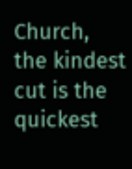Church, the kindest cut is the quickest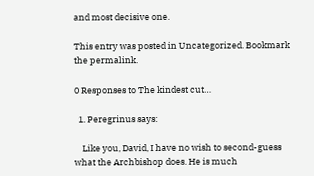and most decisive one.

This entry was posted in Uncategorized. Bookmark the permalink.

0 Responses to The kindest cut…

  1. Peregrinus says:

    Like you, David, I have no wish to second-guess what the Archbishop does. He is much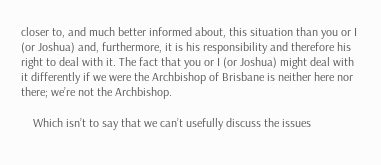closer to, and much better informed about, this situation than you or I (or Joshua) and, furthermore, it is his responsibility and therefore his right to deal with it. The fact that you or I (or Joshua) might deal with it differently if we were the Archbishop of Brisbane is neither here nor there; we’re not the Archbishop.

    Which isn’t to say that we can’t usefully discuss the issues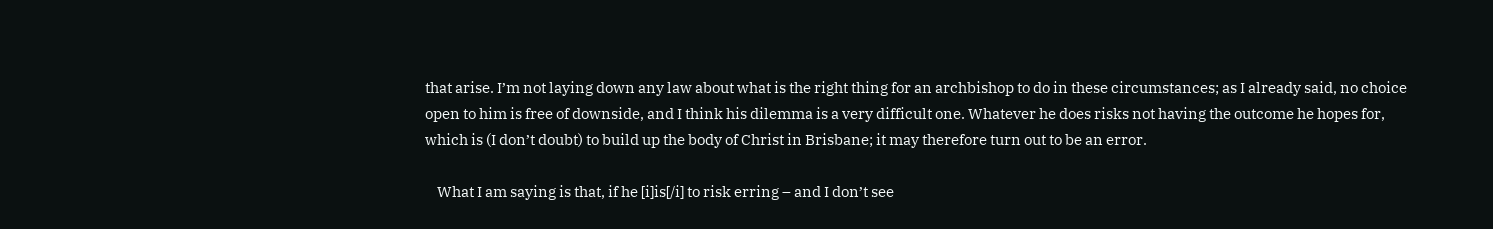that arise. I’m not laying down any law about what is the right thing for an archbishop to do in these circumstances; as I already said, no choice open to him is free of downside, and I think his dilemma is a very difficult one. Whatever he does risks not having the outcome he hopes for, which is (I don’t doubt) to build up the body of Christ in Brisbane; it may therefore turn out to be an error.

    What I am saying is that, if he [i]is[/i] to risk erring – and I don’t see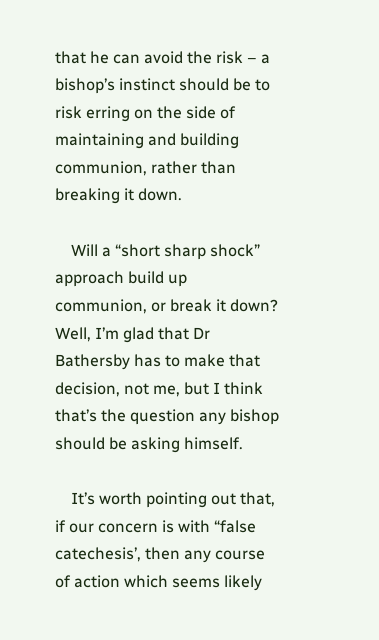that he can avoid the risk – a bishop’s instinct should be to risk erring on the side of maintaining and building communion, rather than breaking it down.

    Will a “short sharp shock” approach build up communion, or break it down? Well, I’m glad that Dr Bathersby has to make that decision, not me, but I think that’s the question any bishop should be asking himself.

    It’s worth pointing out that, if our concern is with “false catechesis’, then any course of action which seems likely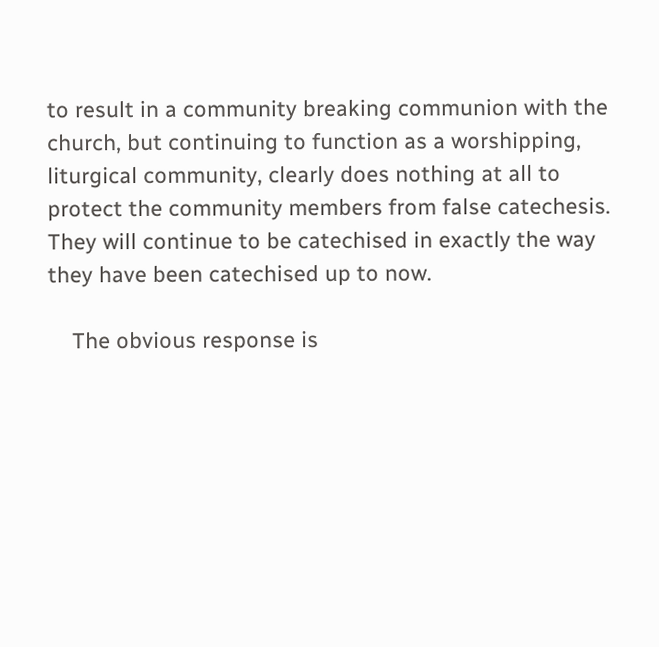to result in a community breaking communion with the church, but continuing to function as a worshipping, liturgical community, clearly does nothing at all to protect the community members from false catechesis. They will continue to be catechised in exactly the way they have been catechised up to now.

    The obvious response is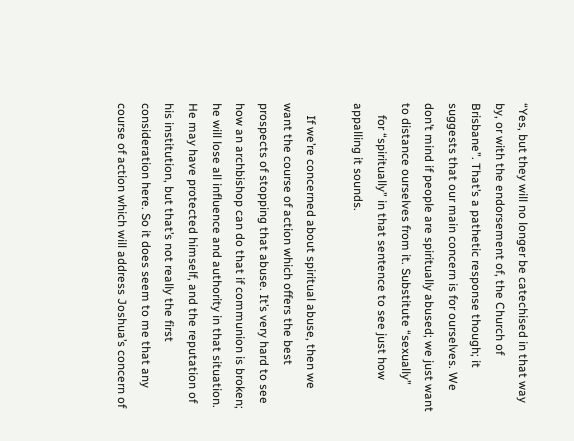“Yes, but they will no longer be catechised in that way by, or with the endorsement of, the Church of Brisbane”. That’s a pathetic response though; it suggests that our main concern is for ourselves. We don’t mind if people are spiritually abused; we just want to distance ourselves from it. Substitute “sexually”
    for “spiritually” in that sentence to see just how appalling it sounds.

    If we’re concerned about spiritual abuse, then we want the course of action which offers the best prospects of stopping that abuse. It’s very hard to see how an archbishop can do that if communion is broken; he will lose all influence and authority in that situation. He may have protected himself, and the reputation of his institution, but that’s not really the first consideration here. So it does seem to me that any course of action which will address Joshua’s concern of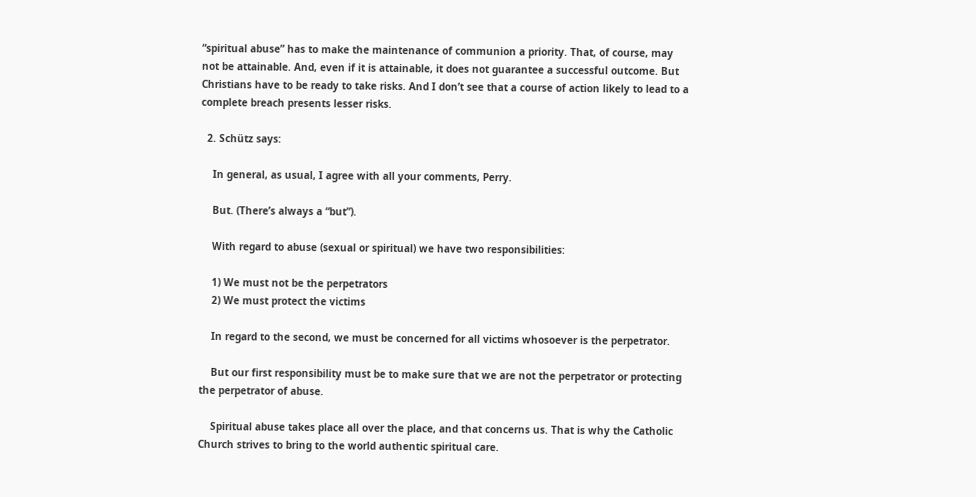“spiritual abuse” has to make the maintenance of communion a priority. That, of course, may not be attainable. And, even if it is attainable, it does not guarantee a successful outcome. But Christians have to be ready to take risks. And I don’t see that a course of action likely to lead to a complete breach presents lesser risks.

  2. Schütz says:

    In general, as usual, I agree with all your comments, Perry.

    But. (There’s always a “but”).

    With regard to abuse (sexual or spiritual) we have two responsibilities:

    1) We must not be the perpetrators
    2) We must protect the victims

    In regard to the second, we must be concerned for all victims whosoever is the perpetrator.

    But our first responsibility must be to make sure that we are not the perpetrator or protecting the perpetrator of abuse.

    Spiritual abuse takes place all over the place, and that concerns us. That is why the Catholic Church strives to bring to the world authentic spiritual care.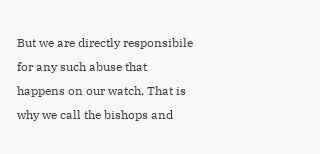But we are directly responsibile for any such abuse that happens on our watch. That is why we call the bishops and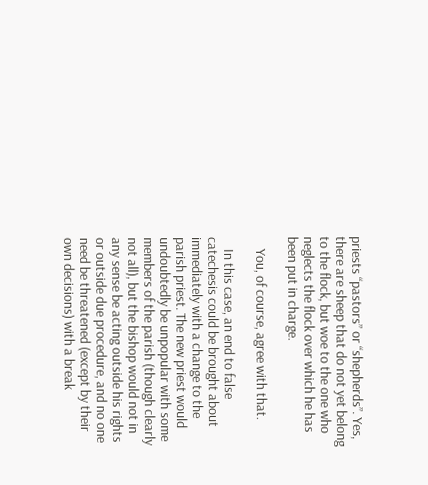priests “pastors” or “shepherds”. Yes, there are sheep that do not yet belong to the flock, but woe to the one who neglects the flock over which he has been put in charge.

    You, of course, agree with that.

    In this case, an end to false catechesis could be brought about immediately with a change to the parish priest. The new priest would undoubtedly be unpopular with some members of the parish (though clearly not all), but the bishop would not in any sense be acting outside his rights or outside due procedure, and no one need be threatened (except by their own decisions) with a break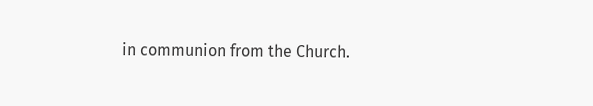in communion from the Church.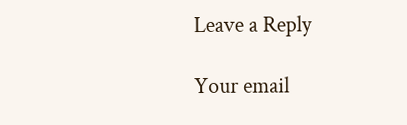Leave a Reply

Your email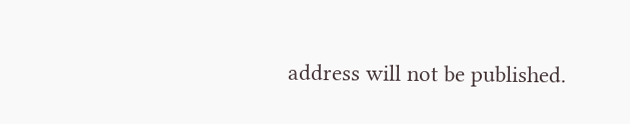address will not be published.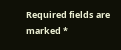Required fields are marked *